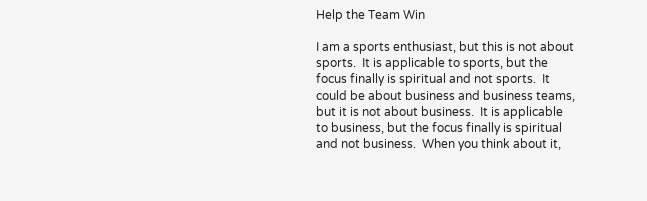Help the Team Win

I am a sports enthusiast, but this is not about sports.  It is applicable to sports, but the focus finally is spiritual and not sports.  It could be about business and business teams, but it is not about business.  It is applicable to business, but the focus finally is spiritual and not business.  When you think about it,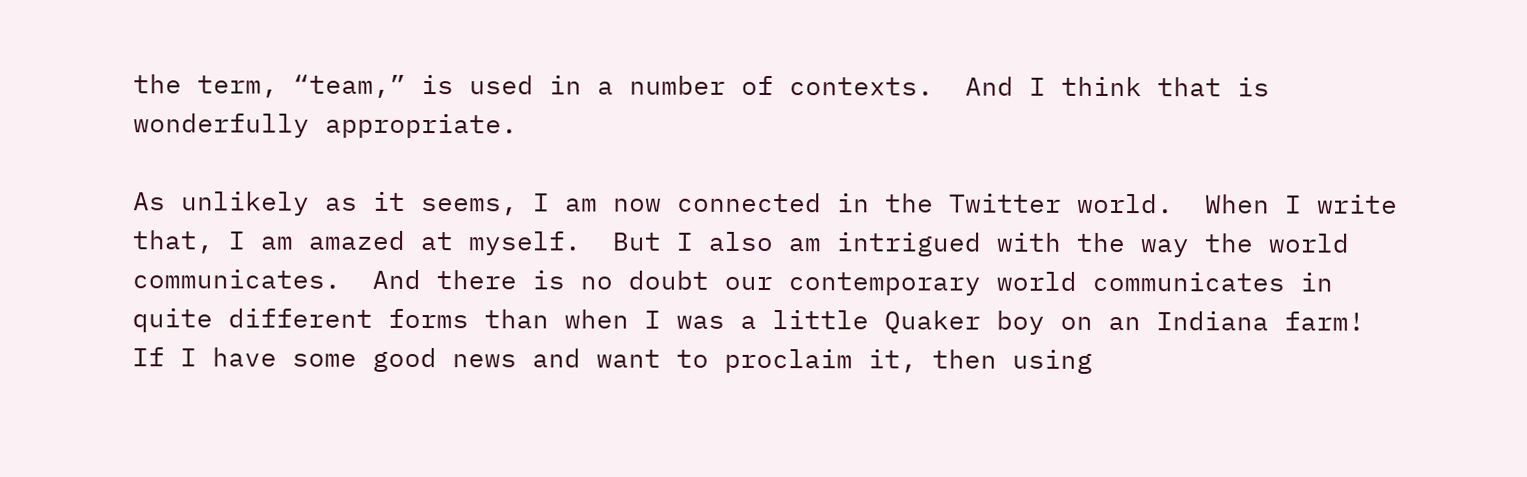the term, “team,” is used in a number of contexts.  And I think that is wonderfully appropriate.

As unlikely as it seems, I am now connected in the Twitter world.  When I write that, I am amazed at myself.  But I also am intrigued with the way the world communicates.  And there is no doubt our contemporary world communicates in quite different forms than when I was a little Quaker boy on an Indiana farm!  If I have some good news and want to proclaim it, then using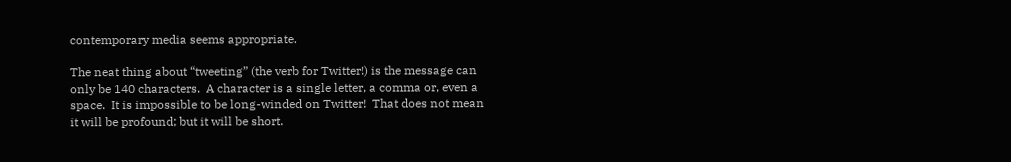contemporary media seems appropriate.

The neat thing about “tweeting” (the verb for Twitter!) is the message can only be 140 characters.  A character is a single letter, a comma or, even a space.  It is impossible to be long-winded on Twitter!  That does not mean it will be profound; but it will be short.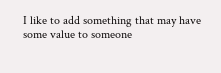I like to add something that may have some value to someone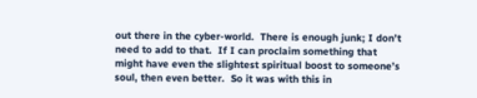out there in the cyber-world.  There is enough junk; I don’t need to add to that.  If I can proclaim something that might have even the slightest spiritual boost to someone’s soul, then even better.  So it was with this in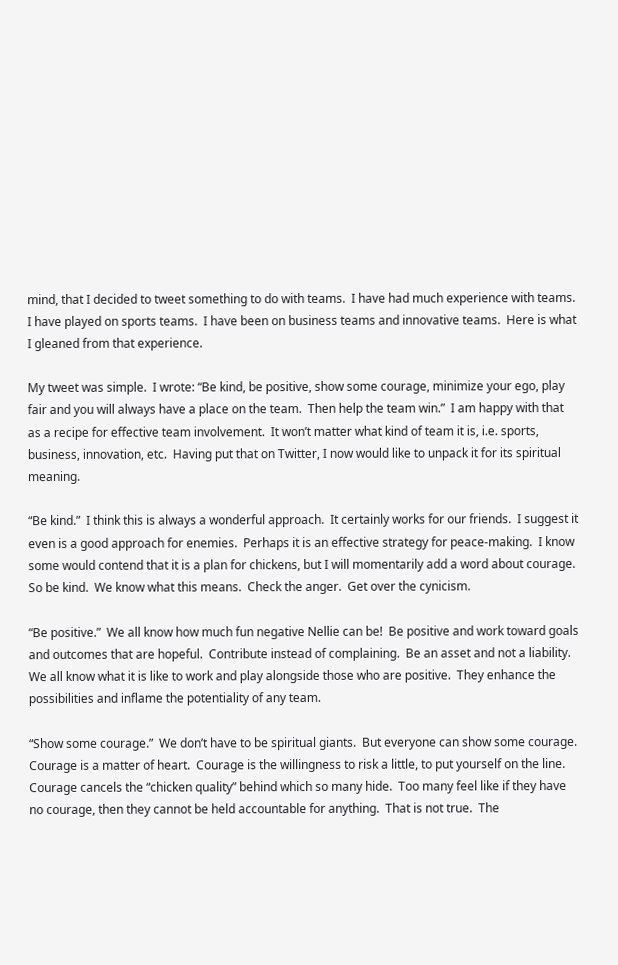mind, that I decided to tweet something to do with teams.  I have had much experience with teams.  I have played on sports teams.  I have been on business teams and innovative teams.  Here is what I gleaned from that experience.

My tweet was simple.  I wrote: “Be kind, be positive, show some courage, minimize your ego, play fair and you will always have a place on the team.  Then help the team win.”  I am happy with that as a recipe for effective team involvement.  It won’t matter what kind of team it is, i.e. sports, business, innovation, etc.  Having put that on Twitter, I now would like to unpack it for its spiritual meaning.

“Be kind.”  I think this is always a wonderful approach.  It certainly works for our friends.  I suggest it even is a good approach for enemies.  Perhaps it is an effective strategy for peace-making.  I know some would contend that it is a plan for chickens, but I will momentarily add a word about courage.  So be kind.  We know what this means.  Check the anger.  Get over the cynicism.

“Be positive.”  We all know how much fun negative Nellie can be!  Be positive and work toward goals and outcomes that are hopeful.  Contribute instead of complaining.  Be an asset and not a liability.  We all know what it is like to work and play alongside those who are positive.  They enhance the possibilities and inflame the potentiality of any team.

“Show some courage.”  We don’t have to be spiritual giants.  But everyone can show some courage.  Courage is a matter of heart.  Courage is the willingness to risk a little, to put yourself on the line.  Courage cancels the “chicken quality” behind which so many hide.  Too many feel like if they have no courage, then they cannot be held accountable for anything.  That is not true.  The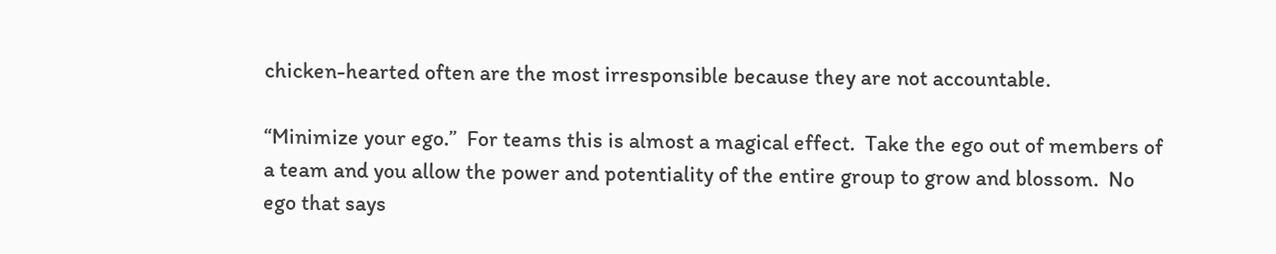chicken-hearted often are the most irresponsible because they are not accountable.

“Minimize your ego.”  For teams this is almost a magical effect.  Take the ego out of members of a team and you allow the power and potentiality of the entire group to grow and blossom.  No ego that says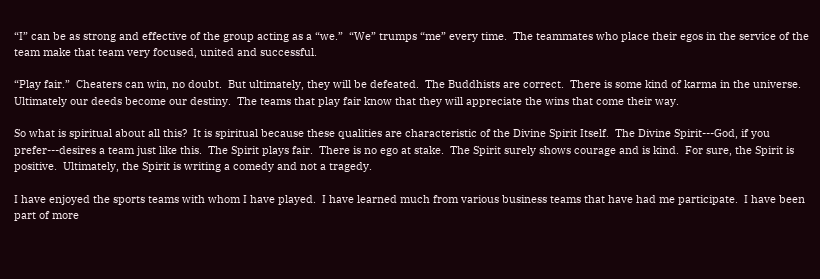“I” can be as strong and effective of the group acting as a “we.”  “We” trumps “me” every time.  The teammates who place their egos in the service of the team make that team very focused, united and successful.

“Play fair.”  Cheaters can win, no doubt.  But ultimately, they will be defeated.  The Buddhists are correct.  There is some kind of karma in the universe.  Ultimately our deeds become our destiny.  The teams that play fair know that they will appreciate the wins that come their way.

So what is spiritual about all this?  It is spiritual because these qualities are characteristic of the Divine Spirit Itself.  The Divine Spirit---God, if you prefer---desires a team just like this.  The Spirit plays fair.  There is no ego at stake.  The Spirit surely shows courage and is kind.  For sure, the Spirit is positive.  Ultimately, the Spirit is writing a comedy and not a tragedy.

I have enjoyed the sports teams with whom I have played.  I have learned much from various business teams that have had me participate.  I have been part of more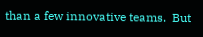than a few innovative teams.  But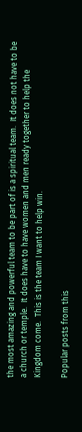the most amazing and powerful team to be part of is a spiritual team.  It does not have to be a church or temple.  It does have to have women and men ready together to help the Kingdom come.  This is the team I want to help win.

Popular posts from this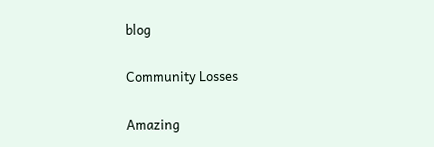blog

Community Losses

Amazing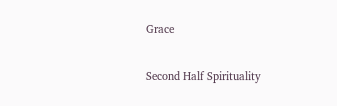Grace

Second Half Spirituality